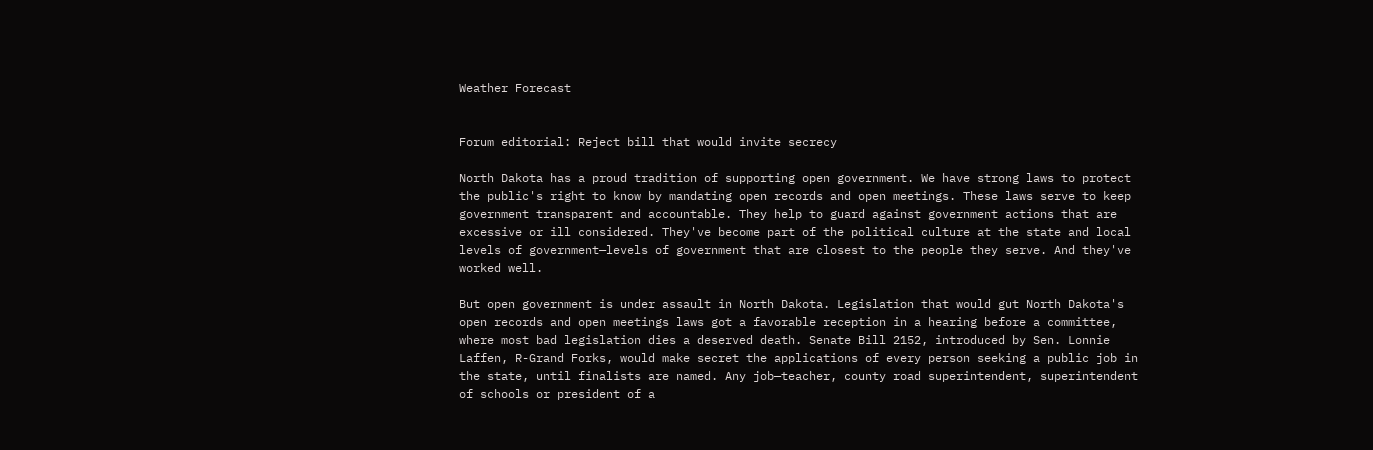Weather Forecast


Forum editorial: Reject bill that would invite secrecy

North Dakota has a proud tradition of supporting open government. We have strong laws to protect the public's right to know by mandating open records and open meetings. These laws serve to keep government transparent and accountable. They help to guard against government actions that are excessive or ill considered. They've become part of the political culture at the state and local levels of government—levels of government that are closest to the people they serve. And they've worked well.

But open government is under assault in North Dakota. Legislation that would gut North Dakota's open records and open meetings laws got a favorable reception in a hearing before a committee, where most bad legislation dies a deserved death. Senate Bill 2152, introduced by Sen. Lonnie Laffen, R-Grand Forks, would make secret the applications of every person seeking a public job in the state, until finalists are named. Any job—teacher, county road superintendent, superintendent of schools or president of a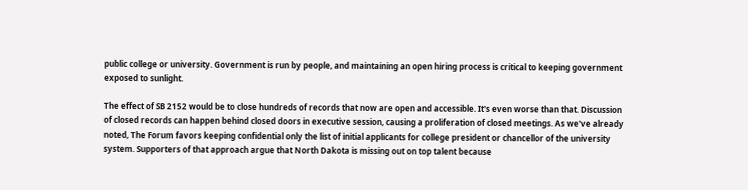public college or university. Government is run by people, and maintaining an open hiring process is critical to keeping government exposed to sunlight.

The effect of SB 2152 would be to close hundreds of records that now are open and accessible. It's even worse than that. Discussion of closed records can happen behind closed doors in executive session, causing a proliferation of closed meetings. As we've already noted, The Forum favors keeping confidential only the list of initial applicants for college president or chancellor of the university system. Supporters of that approach argue that North Dakota is missing out on top talent because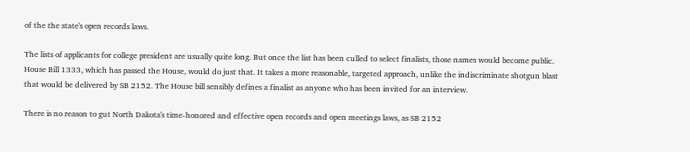of the the state's open records laws.

The lists of applicants for college president are usually quite long. But once the list has been culled to select finalists, those names would become public. House Bill 1333, which has passed the House, would do just that. It takes a more reasonable, targeted approach, unlike the indiscriminate shotgun blast that would be delivered by SB 2152. The House bill sensibly defines a finalist as anyone who has been invited for an interview.

There is no reason to gut North Dakota's time-honored and effective open records and open meetings laws, as SB 2152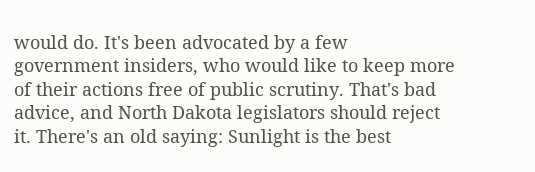would do. It's been advocated by a few government insiders, who would like to keep more of their actions free of public scrutiny. That's bad advice, and North Dakota legislators should reject it. There's an old saying: Sunlight is the best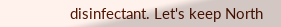disinfectant. Let's keep North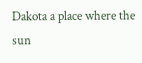Dakota a place where the sun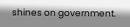shines on government.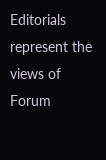Editorials represent the views of Forum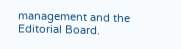management and the Editorial Board.